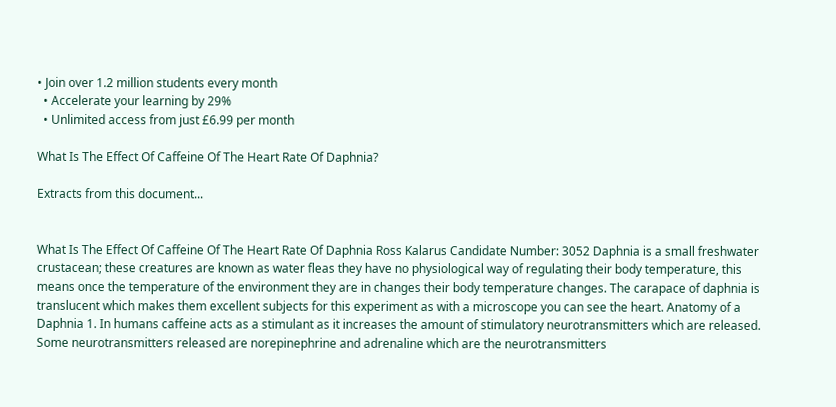• Join over 1.2 million students every month
  • Accelerate your learning by 29%
  • Unlimited access from just £6.99 per month

What Is The Effect Of Caffeine Of The Heart Rate Of Daphnia?

Extracts from this document...


What Is The Effect Of Caffeine Of The Heart Rate Of Daphnia Ross Kalarus Candidate Number: 3052 Daphnia is a small freshwater crustacean; these creatures are known as water fleas they have no physiological way of regulating their body temperature, this means once the temperature of the environment they are in changes their body temperature changes. The carapace of daphnia is translucent which makes them excellent subjects for this experiment as with a microscope you can see the heart. Anatomy of a Daphnia 1. In humans caffeine acts as a stimulant as it increases the amount of stimulatory neurotransmitters which are released. Some neurotransmitters released are norepinephrine and adrenaline which are the neurotransmitters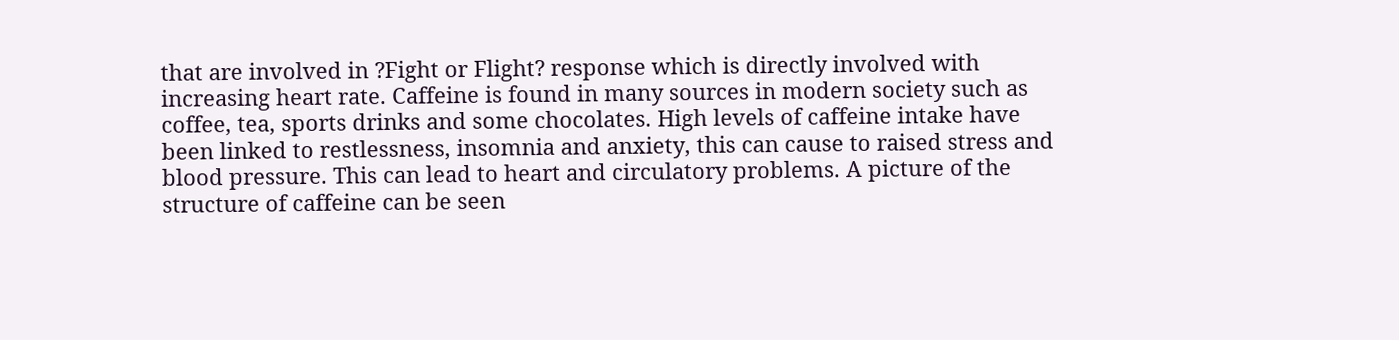that are involved in ?Fight or Flight? response which is directly involved with increasing heart rate. Caffeine is found in many sources in modern society such as coffee, tea, sports drinks and some chocolates. High levels of caffeine intake have been linked to restlessness, insomnia and anxiety, this can cause to raised stress and blood pressure. This can lead to heart and circulatory problems. A picture of the structure of caffeine can be seen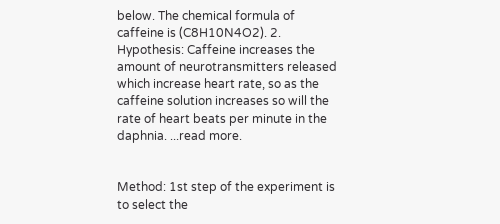below. The chemical formula of caffeine is (C8H10N4O2). 2. Hypothesis: Caffeine increases the amount of neurotransmitters released which increase heart rate, so as the caffeine solution increases so will the rate of heart beats per minute in the daphnia. ...read more.


Method: 1st step of the experiment is to select the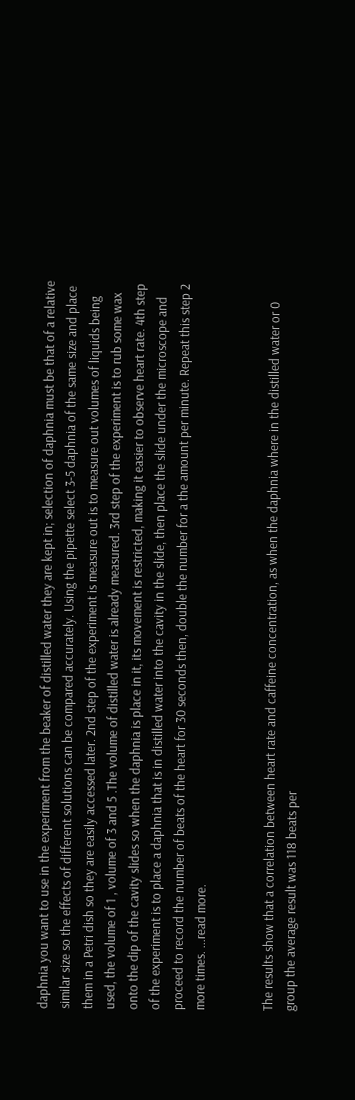daphnia you want to use in the experiment from the beaker of distilled water they are kept in; selection of daphnia must be that of a relative similar size so the effects of different solutions can be compared accurately. Using the pipette select 3-5 daphnia of the same size and place them in a Petri dish so they are easily accessed later. 2nd step of the experiment is measure out is to measure out volumes of liquids being used, the volume of 1 , volume of 3 and 5 .The volume of distilled water is already measured. 3rd step of the experiment is to rub some wax onto the dip of the cavity slides so when the daphnia is place in it, its movement is restricted, making it easier to observe heart rate. 4th step of the experiment is to place a daphnia that is in distilled water into the cavity in the slide, then place the slide under the microscope and proceed to record the number of beats of the heart for 30 seconds then, double the number for a the amount per minute. Repeat this step 2 more times. ...read more.


The results show that a correlation between heart rate and caffeine concentration, as when the daphnia where in the distilled water or 0 group the average result was 118 beats per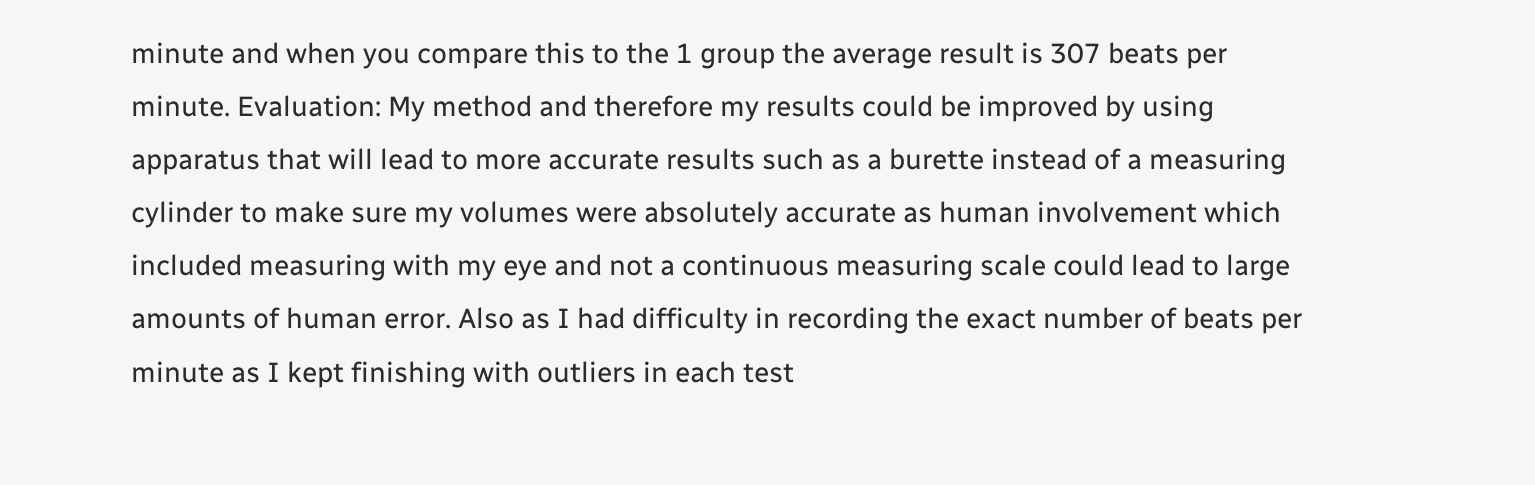minute and when you compare this to the 1 group the average result is 307 beats per minute. Evaluation: My method and therefore my results could be improved by using apparatus that will lead to more accurate results such as a burette instead of a measuring cylinder to make sure my volumes were absolutely accurate as human involvement which included measuring with my eye and not a continuous measuring scale could lead to large amounts of human error. Also as I had difficulty in recording the exact number of beats per minute as I kept finishing with outliers in each test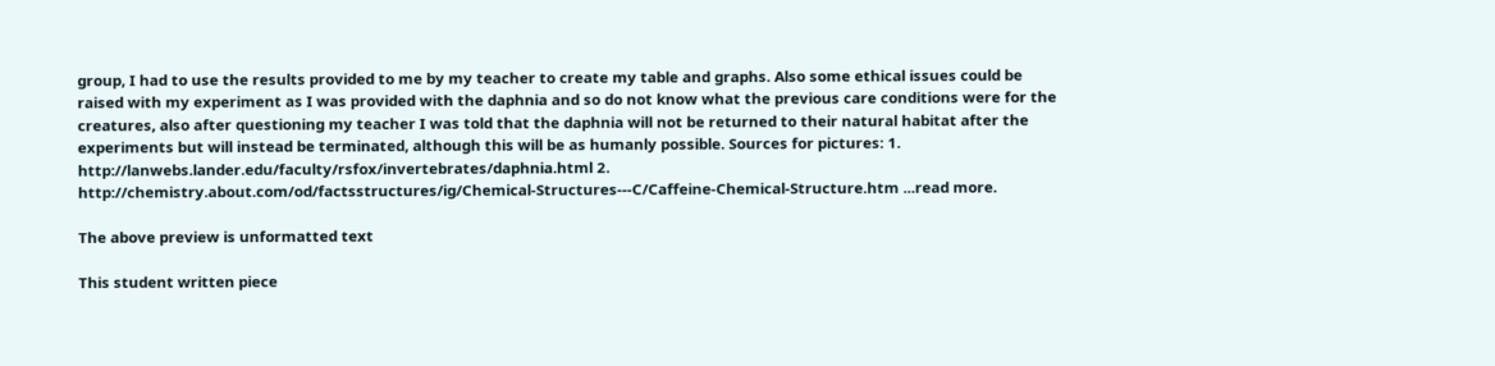group, I had to use the results provided to me by my teacher to create my table and graphs. Also some ethical issues could be raised with my experiment as I was provided with the daphnia and so do not know what the previous care conditions were for the creatures, also after questioning my teacher I was told that the daphnia will not be returned to their natural habitat after the experiments but will instead be terminated, although this will be as humanly possible. Sources for pictures: 1. http://lanwebs.lander.edu/faculty/rsfox/invertebrates/daphnia.html 2. http://chemistry.about.com/od/factsstructures/ig/Chemical-Structures---C/Caffeine-Chemical-Structure.htm ...read more.

The above preview is unformatted text

This student written piece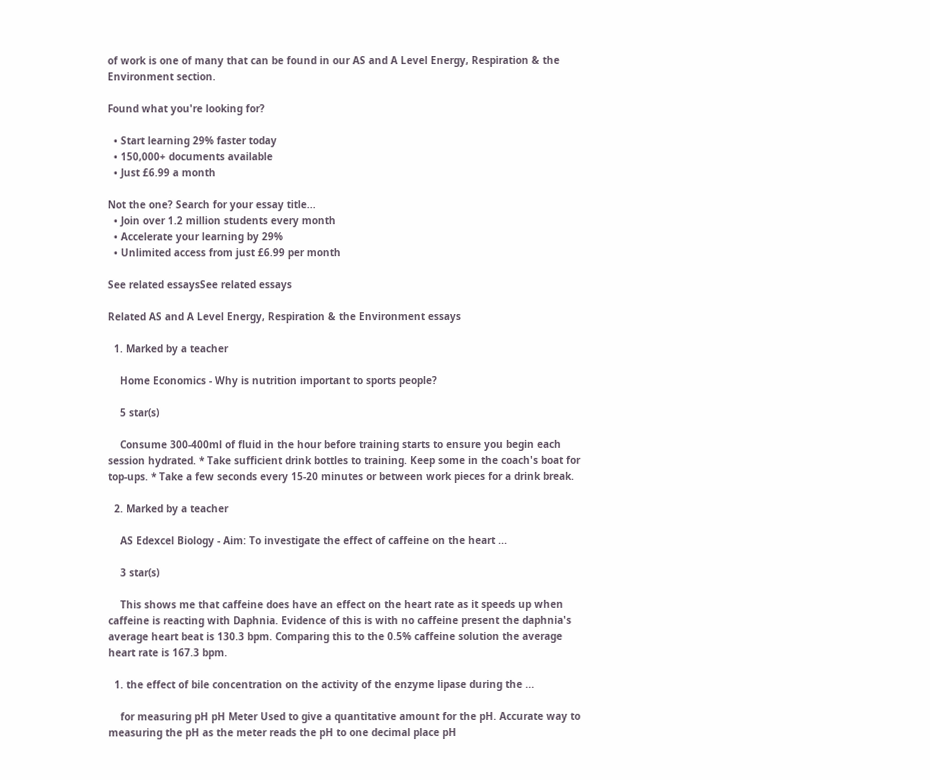of work is one of many that can be found in our AS and A Level Energy, Respiration & the Environment section.

Found what you're looking for?

  • Start learning 29% faster today
  • 150,000+ documents available
  • Just £6.99 a month

Not the one? Search for your essay title...
  • Join over 1.2 million students every month
  • Accelerate your learning by 29%
  • Unlimited access from just £6.99 per month

See related essaysSee related essays

Related AS and A Level Energy, Respiration & the Environment essays

  1. Marked by a teacher

    Home Economics - Why is nutrition important to sports people?

    5 star(s)

    Consume 300-400ml of fluid in the hour before training starts to ensure you begin each session hydrated. * Take sufficient drink bottles to training. Keep some in the coach's boat for top-ups. * Take a few seconds every 15-20 minutes or between work pieces for a drink break.

  2. Marked by a teacher

    AS Edexcel Biology - Aim: To investigate the effect of caffeine on the heart ...

    3 star(s)

    This shows me that caffeine does have an effect on the heart rate as it speeds up when caffeine is reacting with Daphnia. Evidence of this is with no caffeine present the daphnia's average heart beat is 130.3 bpm. Comparing this to the 0.5% caffeine solution the average heart rate is 167.3 bpm.

  1. the effect of bile concentration on the activity of the enzyme lipase during the ...

    for measuring pH pH Meter Used to give a quantitative amount for the pH. Accurate way to measuring the pH as the meter reads the pH to one decimal place pH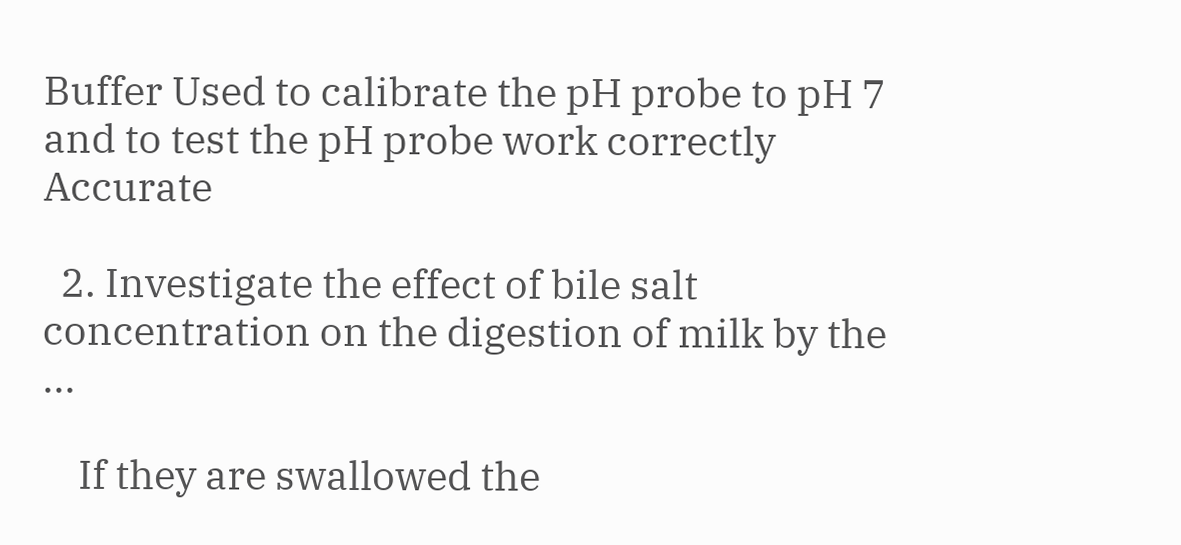Buffer Used to calibrate the pH probe to pH 7 and to test the pH probe work correctly Accurate

  2. Investigate the effect of bile salt concentration on the digestion of milk by the ...

    If they are swallowed the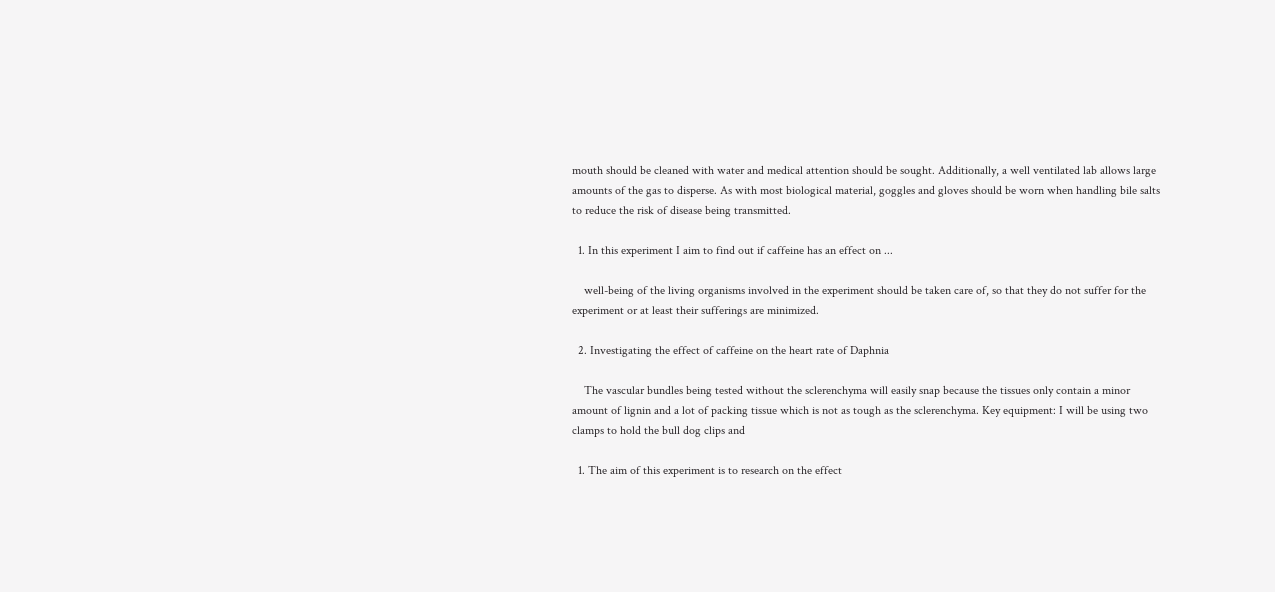mouth should be cleaned with water and medical attention should be sought. Additionally, a well ventilated lab allows large amounts of the gas to disperse. As with most biological material, goggles and gloves should be worn when handling bile salts to reduce the risk of disease being transmitted.

  1. In this experiment I aim to find out if caffeine has an effect on ...

    well-being of the living organisms involved in the experiment should be taken care of, so that they do not suffer for the experiment or at least their sufferings are minimized.

  2. Investigating the effect of caffeine on the heart rate of Daphnia

    The vascular bundles being tested without the sclerenchyma will easily snap because the tissues only contain a minor amount of lignin and a lot of packing tissue which is not as tough as the sclerenchyma. Key equipment: I will be using two clamps to hold the bull dog clips and

  1. The aim of this experiment is to research on the effect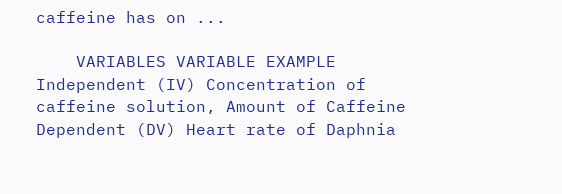caffeine has on ...

    VARIABLES VARIABLE EXAMPLE Independent (IV) Concentration of caffeine solution, Amount of Caffeine Dependent (DV) Heart rate of Daphnia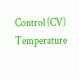Control (CV) Temperature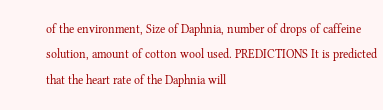of the environment, Size of Daphnia, number of drops of caffeine solution, amount of cotton wool used. PREDICTIONS It is predicted that the heart rate of the Daphnia will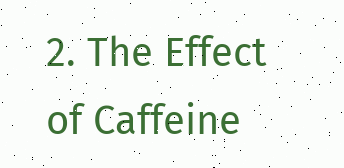2. The Effect of Caffeine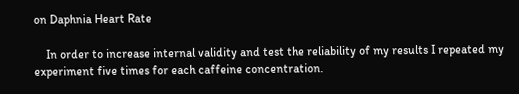on Daphnia Heart Rate

    In order to increase internal validity and test the reliability of my results I repeated my experiment five times for each caffeine concentration.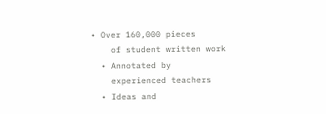• Over 160,000 pieces
    of student written work
  • Annotated by
    experienced teachers
  • Ideas and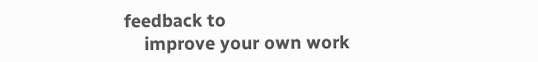feedback to
    improve your own work